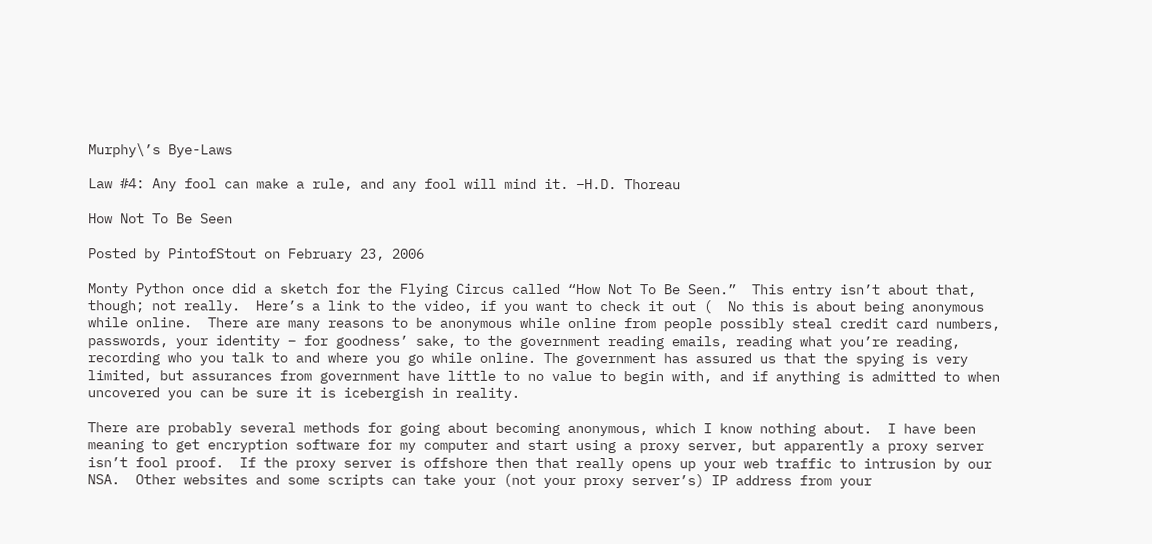Murphy\’s Bye-Laws

Law #4: Any fool can make a rule, and any fool will mind it. –H.D. Thoreau

How Not To Be Seen

Posted by PintofStout on February 23, 2006

Monty Python once did a sketch for the Flying Circus called “How Not To Be Seen.”  This entry isn’t about that, though; not really.  Here’s a link to the video, if you want to check it out (  No this is about being anonymous while online.  There are many reasons to be anonymous while online from people possibly steal credit card numbers, passwords, your identity – for goodness’ sake, to the government reading emails, reading what you’re reading, recording who you talk to and where you go while online. The government has assured us that the spying is very limited, but assurances from government have little to no value to begin with, and if anything is admitted to when uncovered you can be sure it is icebergish in reality.

There are probably several methods for going about becoming anonymous, which I know nothing about.  I have been meaning to get encryption software for my computer and start using a proxy server, but apparently a proxy server isn’t fool proof.  If the proxy server is offshore then that really opens up your web traffic to intrusion by our NSA.  Other websites and some scripts can take your (not your proxy server’s) IP address from your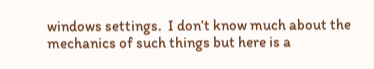windows settings.  I don’t know much about the mechanics of such things but here is a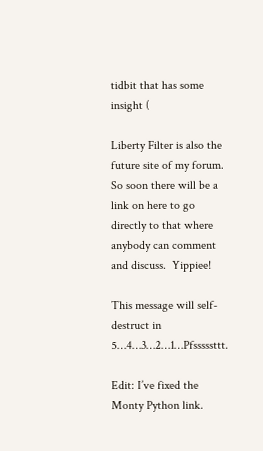tidbit that has some insight (

Liberty Filter is also the future site of my forum.  So soon there will be a link on here to go directly to that where anybody can comment and discuss.  Yippiee!

This message will self-destruct in 5…4…3…2…1…Pfsssssttt.

Edit: I’ve fixed the Monty Python link.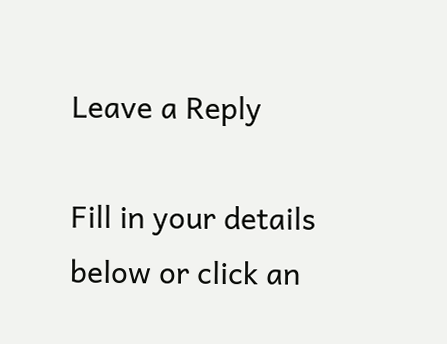Leave a Reply

Fill in your details below or click an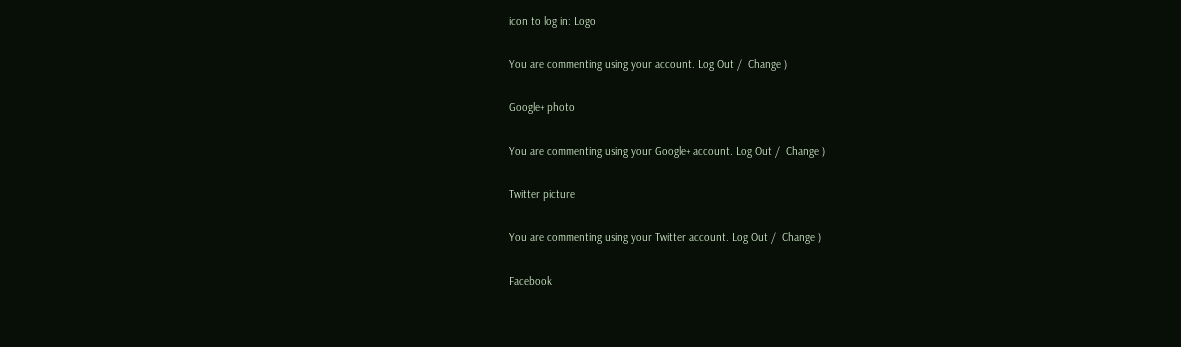icon to log in: Logo

You are commenting using your account. Log Out /  Change )

Google+ photo

You are commenting using your Google+ account. Log Out /  Change )

Twitter picture

You are commenting using your Twitter account. Log Out /  Change )

Facebook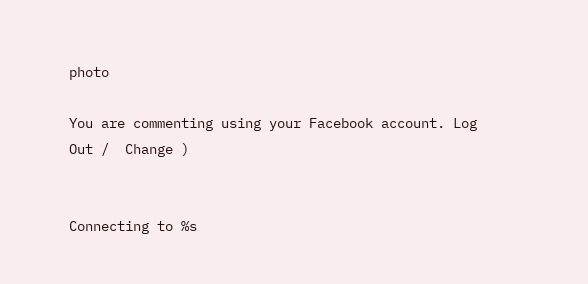photo

You are commenting using your Facebook account. Log Out /  Change )


Connecting to %s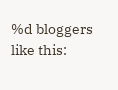%d bloggers like this: